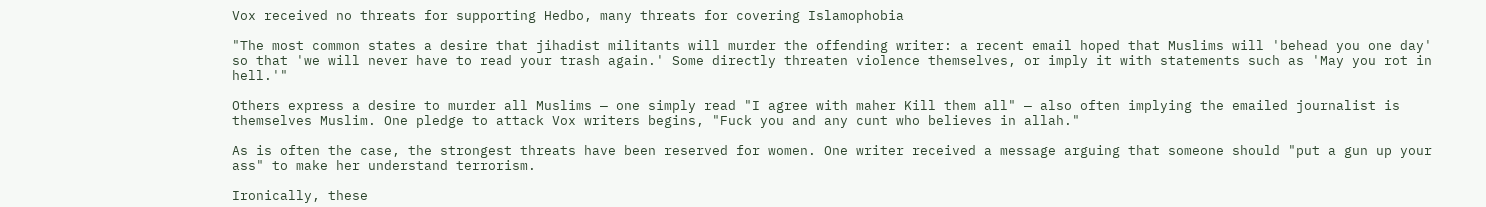Vox received no threats for supporting Hedbo, many threats for covering Islamophobia

"The most common states a desire that jihadist militants will murder the offending writer: a recent email hoped that Muslims will 'behead you one day' so that 'we will never have to read your trash again.' Some directly threaten violence themselves, or imply it with statements such as 'May you rot in hell.'"

Others express a desire to murder all Muslims — one simply read "I agree with maher Kill them all" — also often implying the emailed journalist is themselves Muslim. One pledge to attack Vox writers begins, "Fuck you and any cunt who believes in allah."

As is often the case, the strongest threats have been reserved for women. One writer received a message arguing that someone should "put a gun up your ass" to make her understand terrorism.

Ironically, these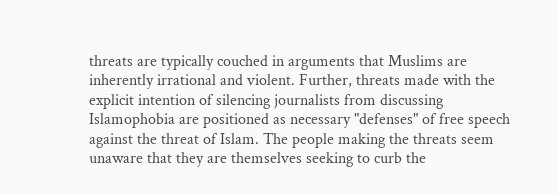threats are typically couched in arguments that Muslims are inherently irrational and violent. Further, threats made with the explicit intention of silencing journalists from discussing Islamophobia are positioned as necessary "defenses" of free speech against the threat of Islam. The people making the threats seem unaware that they are themselves seeking to curb the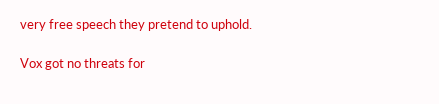very free speech they pretend to uphold.

Vox got no threats for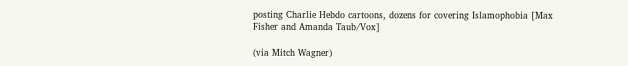posting Charlie Hebdo cartoons, dozens for covering Islamophobia [Max Fisher and Amanda Taub/Vox]

(via Mitch Wagner)